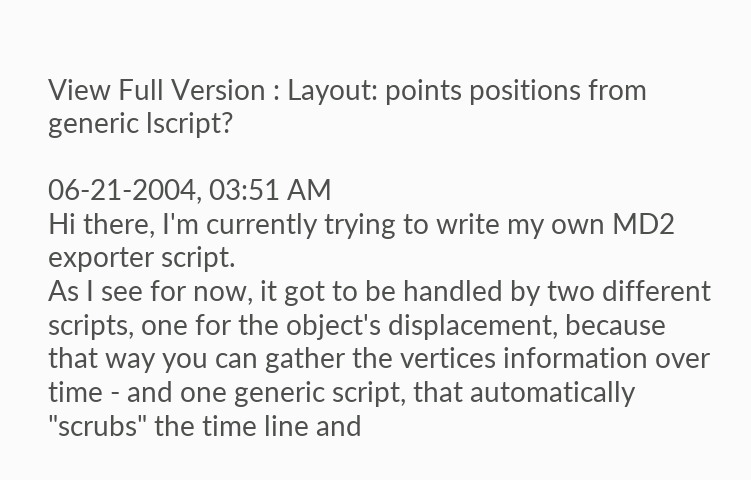View Full Version : Layout: points positions from generic lscript?

06-21-2004, 03:51 AM
Hi there, I'm currently trying to write my own MD2 exporter script.
As I see for now, it got to be handled by two different scripts, one for the object's displacement, because that way you can gather the vertices information over time - and one generic script, that automatically "scrubs" the time line and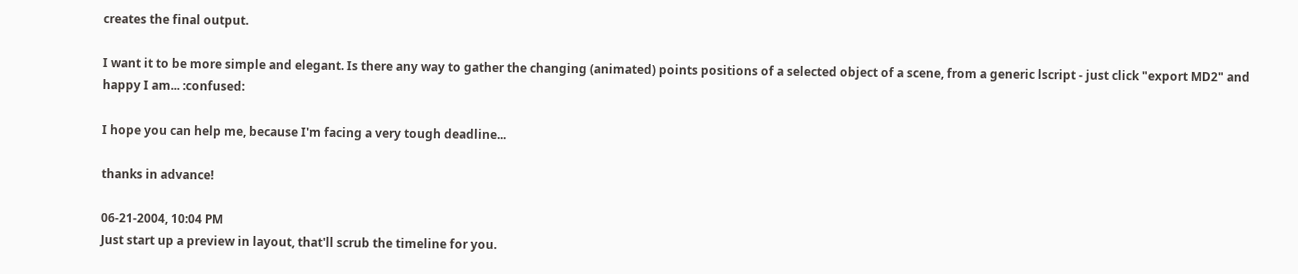creates the final output.

I want it to be more simple and elegant. Is there any way to gather the changing (animated) points positions of a selected object of a scene, from a generic lscript - just click "export MD2" and happy I am... :confused:

I hope you can help me, because I'm facing a very tough deadline...

thanks in advance!

06-21-2004, 10:04 PM
Just start up a preview in layout, that'll scrub the timeline for you.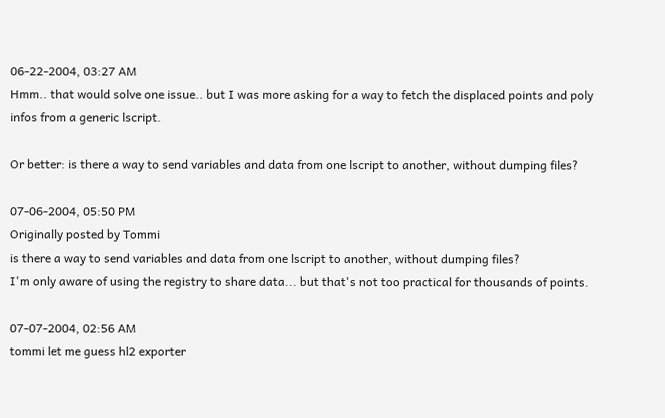06-22-2004, 03:27 AM
Hmm.. that would solve one issue.. but I was more asking for a way to fetch the displaced points and poly infos from a generic lscript.

Or better: is there a way to send variables and data from one lscript to another, without dumping files?

07-06-2004, 05:50 PM
Originally posted by Tommi
is there a way to send variables and data from one lscript to another, without dumping files?
I'm only aware of using the registry to share data... but that's not too practical for thousands of points.

07-07-2004, 02:56 AM
tommi let me guess hl2 exporter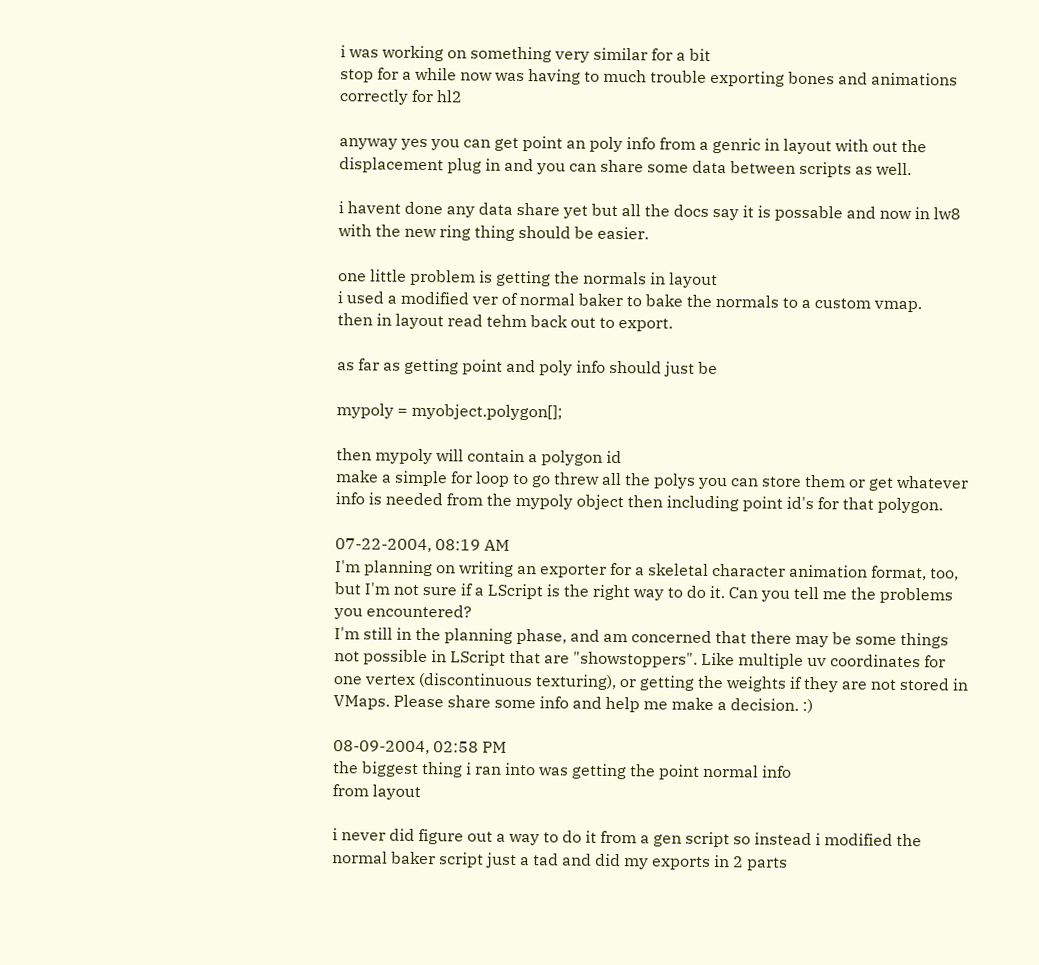i was working on something very similar for a bit
stop for a while now was having to much trouble exporting bones and animations correctly for hl2

anyway yes you can get point an poly info from a genric in layout with out the displacement plug in and you can share some data between scripts as well.

i havent done any data share yet but all the docs say it is possable and now in lw8 with the new ring thing should be easier.

one little problem is getting the normals in layout
i used a modified ver of normal baker to bake the normals to a custom vmap.
then in layout read tehm back out to export.

as far as getting point and poly info should just be

mypoly = myobject.polygon[];

then mypoly will contain a polygon id
make a simple for loop to go threw all the polys you can store them or get whatever info is needed from the mypoly object then including point id's for that polygon.

07-22-2004, 08:19 AM
I'm planning on writing an exporter for a skeletal character animation format, too, but I'm not sure if a LScript is the right way to do it. Can you tell me the problems you encountered?
I'm still in the planning phase, and am concerned that there may be some things not possible in LScript that are "showstoppers". Like multiple uv coordinates for one vertex (discontinuous texturing), or getting the weights if they are not stored in VMaps. Please share some info and help me make a decision. :)

08-09-2004, 02:58 PM
the biggest thing i ran into was getting the point normal info
from layout

i never did figure out a way to do it from a gen script so instead i modified the normal baker script just a tad and did my exports in 2 parts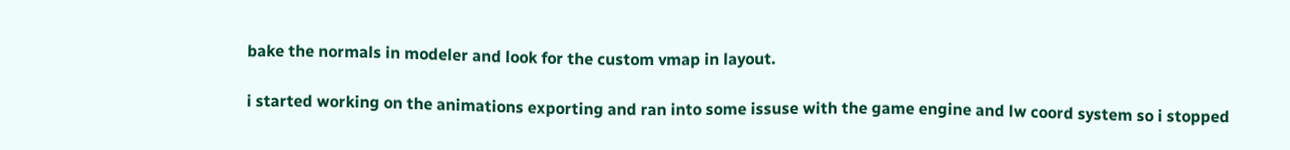bake the normals in modeler and look for the custom vmap in layout.

i started working on the animations exporting and ran into some issuse with the game engine and lw coord system so i stopped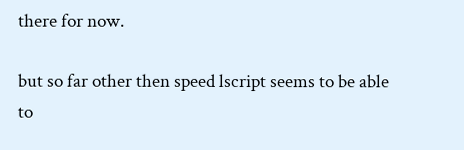there for now.

but so far other then speed lscript seems to be able to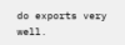do exports very well.